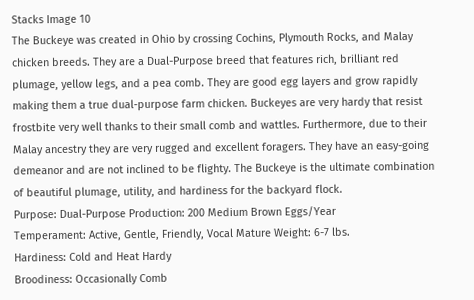Stacks Image 10
The Buckeye was created in Ohio by crossing Cochins, Plymouth Rocks, and Malay chicken breeds. They are a Dual-Purpose breed that features rich, brilliant red plumage, yellow legs, and a pea comb. They are good egg layers and grow rapidly making them a true dual-purpose farm chicken. Buckeyes are very hardy that resist frostbite very well thanks to their small comb and wattles. Furthermore, due to their Malay ancestry they are very rugged and excellent foragers. They have an easy-going demeanor and are not inclined to be flighty. The Buckeye is the ultimate combination of beautiful plumage, utility, and hardiness for the backyard flock.
Purpose: Dual-Purpose Production: 200 Medium Brown Eggs/Year
Temperament: Active, Gentle, Friendly, Vocal Mature Weight: 6-7 lbs.
Hardiness: Cold and Heat Hardy
Broodiness: Occasionally Comb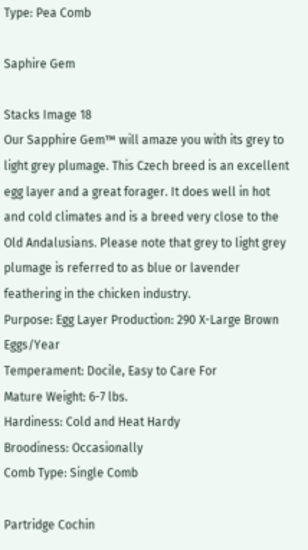Type: Pea Comb

Saphire Gem

Stacks Image 18
Our Sapphire Gem™ will amaze you with its grey to light grey plumage. This Czech breed is an excellent egg layer and a great forager. It does well in hot and cold climates and is a breed very close to the Old Andalusians. Please note that grey to light grey plumage is referred to as blue or lavender feathering in the chicken industry.
Purpose: Egg Layer Production: 290 X-Large Brown Eggs/Year
Temperament: Docile, Easy to Care For
Mature Weight: 6-7 lbs.
Hardiness: Cold and Heat Hardy
Broodiness: Occasionally
Comb Type: Single Comb

Partridge Cochin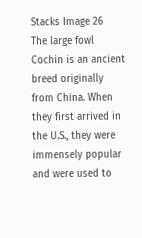Stacks Image 26
The large fowl Cochin is an ancient breed originally from China. When they first arrived in the U.S., they were immensely popular and were used to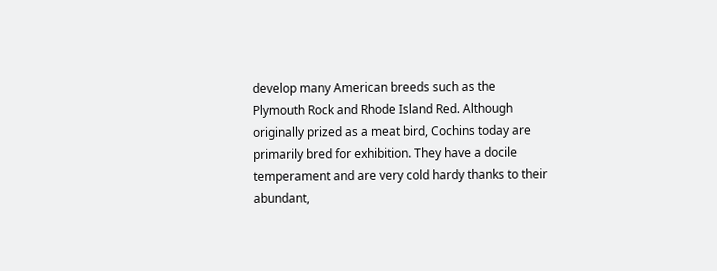develop many American breeds such as the Plymouth Rock and Rhode Island Red. Although originally prized as a meat bird, Cochins today are primarily bred for exhibition. They have a docile temperament and are very cold hardy thanks to their abundant,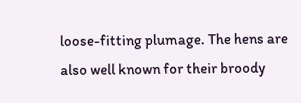loose-fitting plumage. The hens are also well known for their broody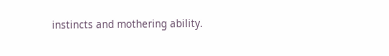instincts and mothering ability.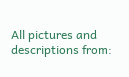All pictures and descriptions from: